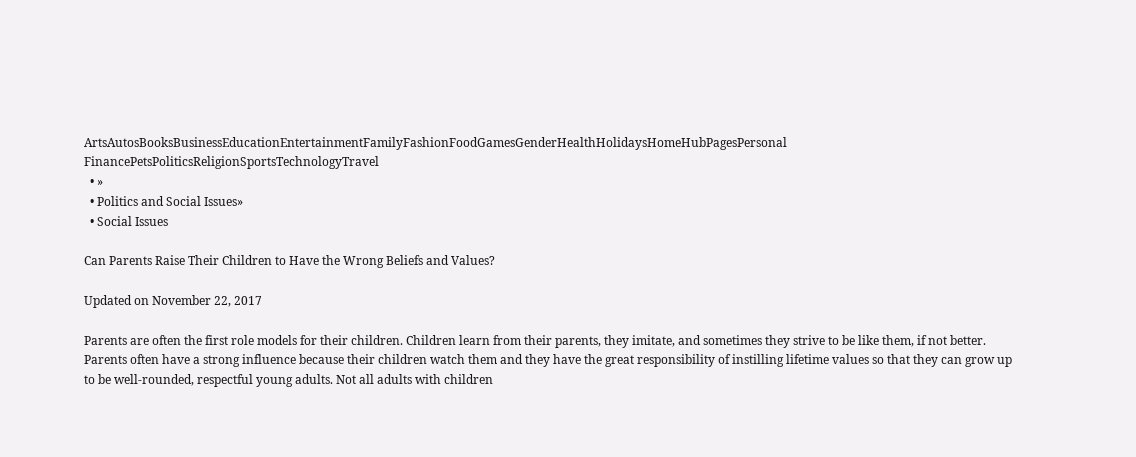ArtsAutosBooksBusinessEducationEntertainmentFamilyFashionFoodGamesGenderHealthHolidaysHomeHubPagesPersonal FinancePetsPoliticsReligionSportsTechnologyTravel
  • »
  • Politics and Social Issues»
  • Social Issues

Can Parents Raise Their Children to Have the Wrong Beliefs and Values?

Updated on November 22, 2017

Parents are often the first role models for their children. Children learn from their parents, they imitate, and sometimes they strive to be like them, if not better. Parents often have a strong influence because their children watch them and they have the great responsibility of instilling lifetime values so that they can grow up to be well-rounded, respectful young adults. Not all adults with children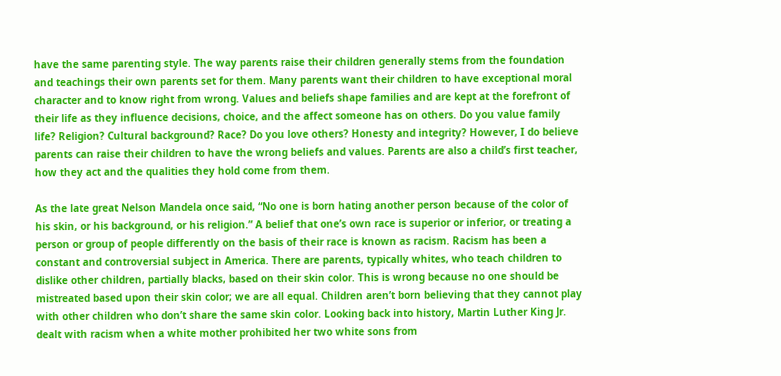have the same parenting style. The way parents raise their children generally stems from the foundation and teachings their own parents set for them. Many parents want their children to have exceptional moral character and to know right from wrong. Values and beliefs shape families and are kept at the forefront of their life as they influence decisions, choice, and the affect someone has on others. Do you value family life? Religion? Cultural background? Race? Do you love others? Honesty and integrity? However, I do believe parents can raise their children to have the wrong beliefs and values. Parents are also a child’s first teacher, how they act and the qualities they hold come from them.

As the late great Nelson Mandela once said, “No one is born hating another person because of the color of his skin, or his background, or his religion.” A belief that one’s own race is superior or inferior, or treating a person or group of people differently on the basis of their race is known as racism. Racism has been a constant and controversial subject in America. There are parents, typically whites, who teach children to dislike other children, partially blacks, based on their skin color. This is wrong because no one should be mistreated based upon their skin color; we are all equal. Children aren’t born believing that they cannot play with other children who don’t share the same skin color. Looking back into history, Martin Luther King Jr. dealt with racism when a white mother prohibited her two white sons from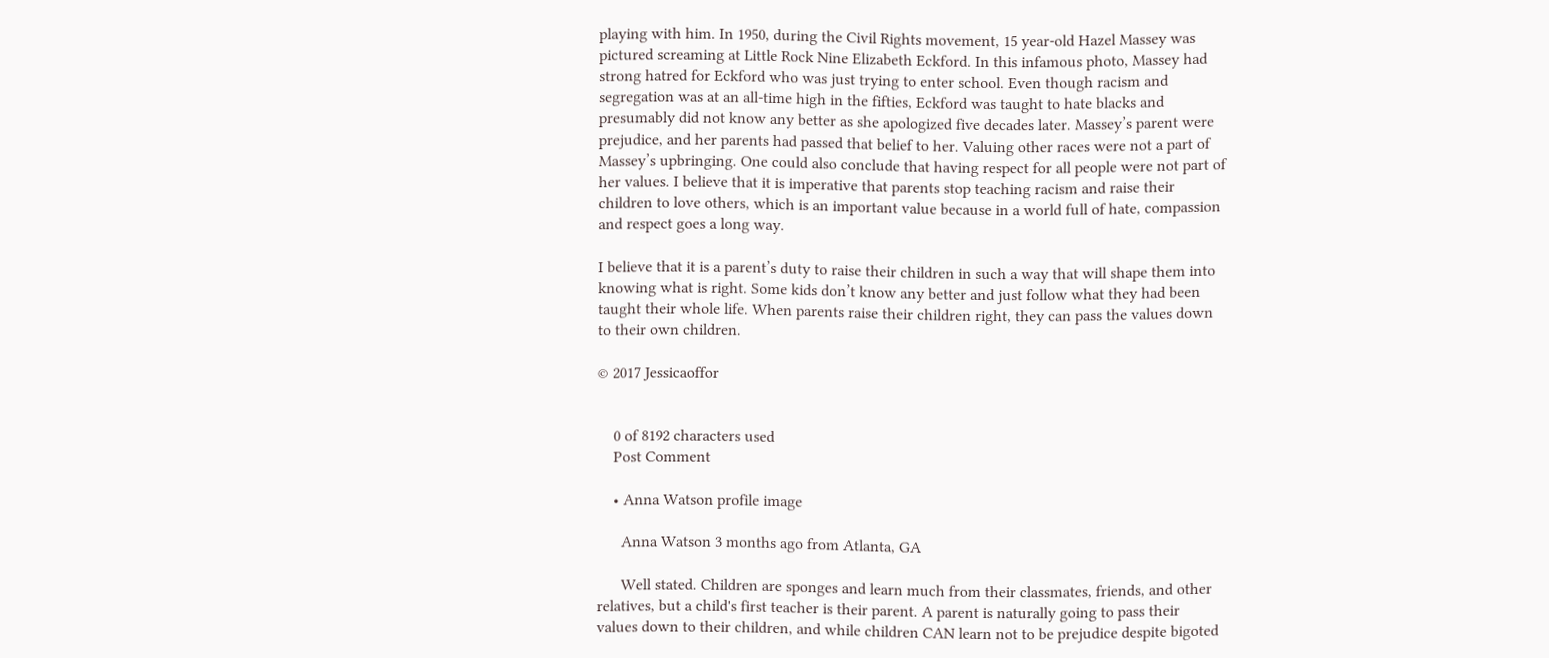playing with him. In 1950, during the Civil Rights movement, 15 year-old Hazel Massey was pictured screaming at Little Rock Nine Elizabeth Eckford. In this infamous photo, Massey had strong hatred for Eckford who was just trying to enter school. Even though racism and segregation was at an all-time high in the fifties, Eckford was taught to hate blacks and presumably did not know any better as she apologized five decades later. Massey’s parent were prejudice, and her parents had passed that belief to her. Valuing other races were not a part of Massey’s upbringing. One could also conclude that having respect for all people were not part of her values. I believe that it is imperative that parents stop teaching racism and raise their children to love others, which is an important value because in a world full of hate, compassion and respect goes a long way.

I believe that it is a parent’s duty to raise their children in such a way that will shape them into knowing what is right. Some kids don’t know any better and just follow what they had been taught their whole life. When parents raise their children right, they can pass the values down to their own children.

© 2017 Jessicaoffor


    0 of 8192 characters used
    Post Comment

    • Anna Watson profile image

      Anna Watson 3 months ago from Atlanta, GA

      Well stated. Children are sponges and learn much from their classmates, friends, and other relatives, but a child's first teacher is their parent. A parent is naturally going to pass their values down to their children, and while children CAN learn not to be prejudice despite bigoted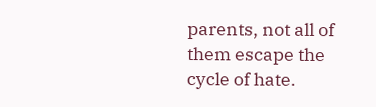parents, not all of them escape the cycle of hate.